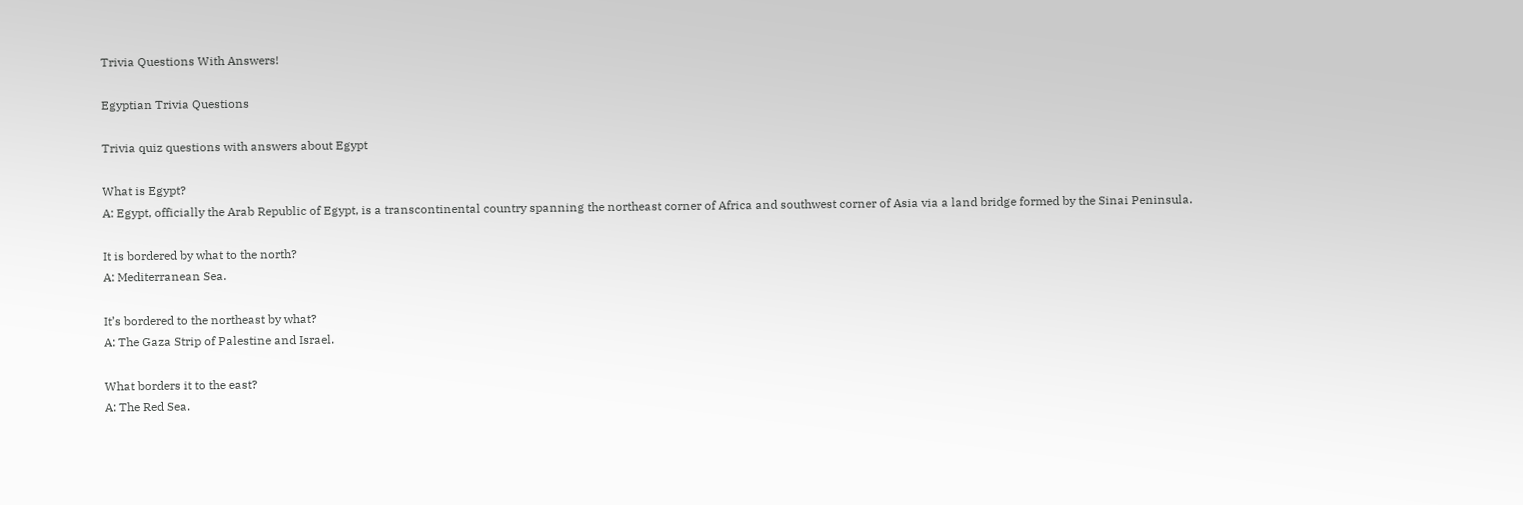Trivia Questions With Answers!

Egyptian Trivia Questions

Trivia quiz questions with answers about Egypt

What is Egypt?
A: Egypt, officially the Arab Republic of Egypt, is a transcontinental country spanning the northeast corner of Africa and southwest corner of Asia via a land bridge formed by the Sinai Peninsula.

It is bordered by what to the north?
A: Mediterranean Sea.

It’s bordered to the northeast by what?
A: The Gaza Strip of Palestine and Israel.

What borders it to the east?
A: The Red Sea.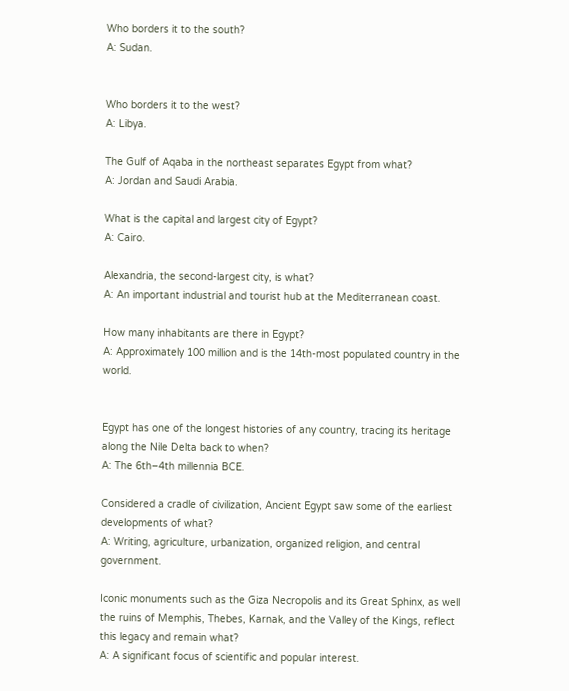Who borders it to the south?
A: Sudan.


Who borders it to the west?
A: Libya.

The Gulf of Aqaba in the northeast separates Egypt from what?
A: Jordan and Saudi Arabia.

What is the capital and largest city of Egypt?
A: Cairo.

Alexandria, the second-largest city, is what?
A: An important industrial and tourist hub at the Mediterranean coast.

How many inhabitants are there in Egypt?
A: Approximately 100 million and is the 14th-most populated country in the world.


Egypt has one of the longest histories of any country, tracing its heritage along the Nile Delta back to when?
A: The 6th–4th millennia BCE.

Considered a cradle of civilization, Ancient Egypt saw some of the earliest developments of what?
A: Writing, agriculture, urbanization, organized religion, and central government.

Iconic monuments such as the Giza Necropolis and its Great Sphinx, as well the ruins of Memphis, Thebes, Karnak, and the Valley of the Kings, reflect this legacy and remain what?
A: A significant focus of scientific and popular interest.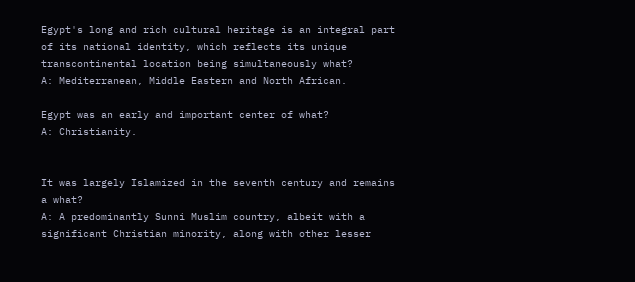Egypt's long and rich cultural heritage is an integral part of its national identity, which reflects its unique transcontinental location being simultaneously what?
A: Mediterranean, Middle Eastern and North African.

Egypt was an early and important center of what?
A: Christianity.


It was largely Islamized in the seventh century and remains a what?
A: A predominantly Sunni Muslim country, albeit with a significant Christian minority, along with other lesser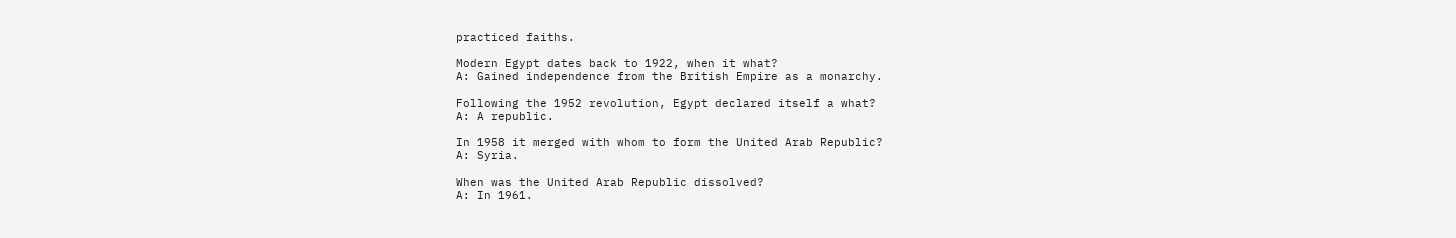practiced faiths.

Modern Egypt dates back to 1922, when it what?
A: Gained independence from the British Empire as a monarchy.

Following the 1952 revolution, Egypt declared itself a what?
A: A republic.

In 1958 it merged with whom to form the United Arab Republic?
A: Syria.

When was the United Arab Republic dissolved?
A: In 1961.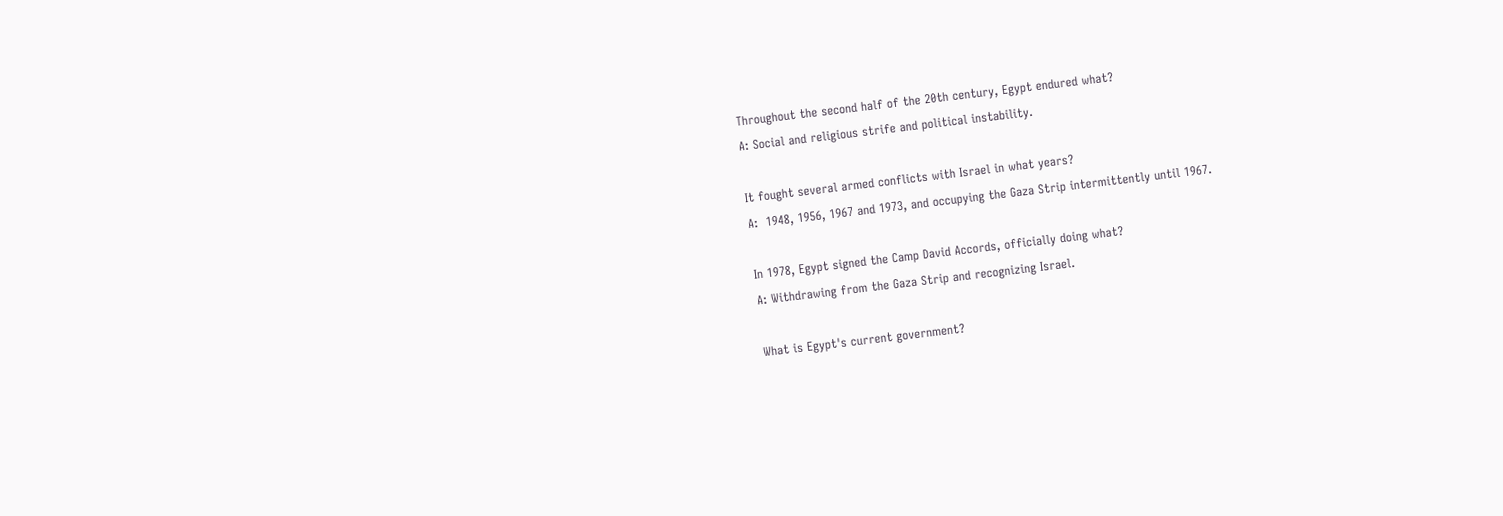Throughout the second half of the 20th century, Egypt endured what?
A: Social and religious strife and political instability.

It fought several armed conflicts with Israel in what years?
A:  1948, 1956, 1967 and 1973, and occupying the Gaza Strip intermittently until 1967.

In 1978, Egypt signed the Camp David Accords, officially doing what?
A: Withdrawing from the Gaza Strip and recognizing Israel.

What is Egypt's current government?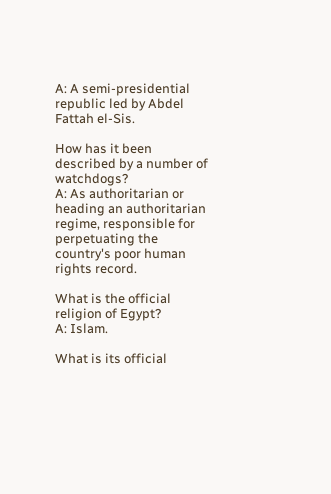A: A semi-presidential republic led by Abdel Fattah el-Sis.

How has it been described by a number of watchdogs?
A: As authoritarian or heading an authoritarian regime, responsible for perpetuating the country's poor human rights record.

What is the official religion of Egypt?
A: Islam.

What is its official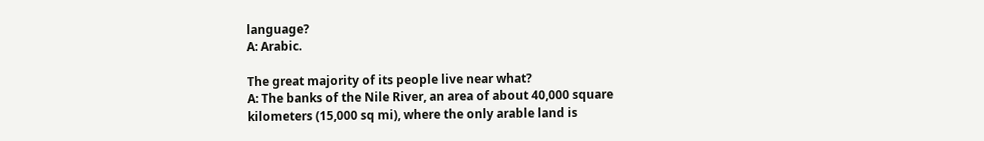language?
A: Arabic.

The great majority of its people live near what?
A: The banks of the Nile River, an area of about 40,000 square kilometers (15,000 sq mi), where the only arable land is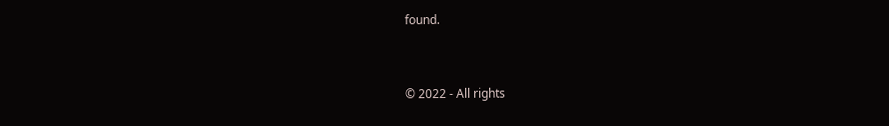found.



© 2022 - All rights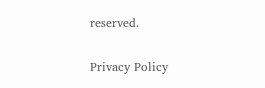reserved.

Privacy Policy